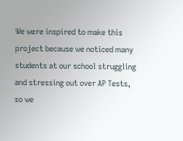We were inspired to make this project because we noticed many students at our school struggling and stressing out over AP Tests, so we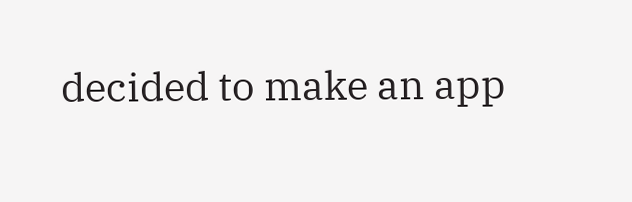decided to make an app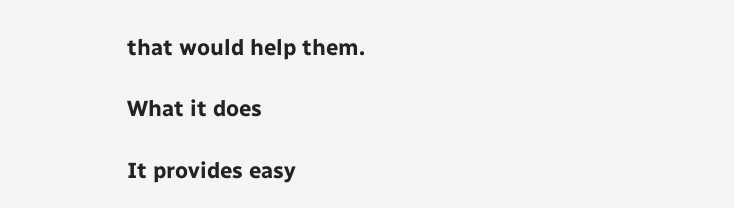that would help them.

What it does

It provides easy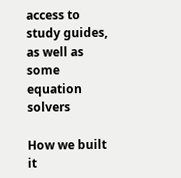access to study guides, as well as some equation solvers

How we built it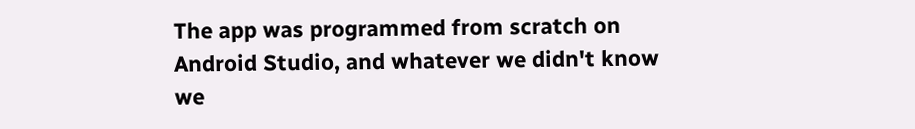The app was programmed from scratch on Android Studio, and whatever we didn't know we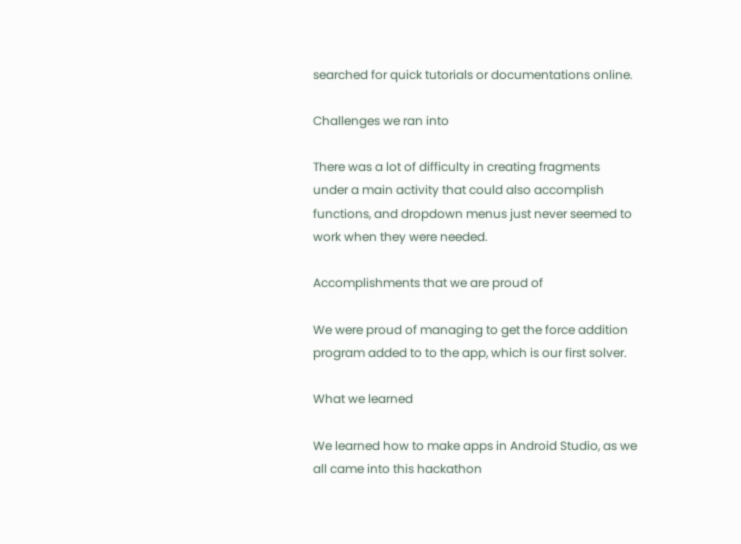searched for quick tutorials or documentations online.

Challenges we ran into

There was a lot of difficulty in creating fragments under a main activity that could also accomplish functions, and dropdown menus just never seemed to work when they were needed.

Accomplishments that we are proud of

We were proud of managing to get the force addition program added to to the app, which is our first solver.

What we learned

We learned how to make apps in Android Studio, as we all came into this hackathon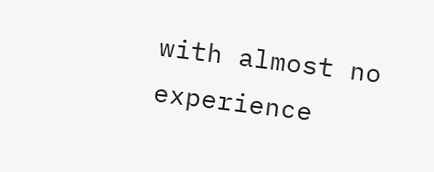with almost no experience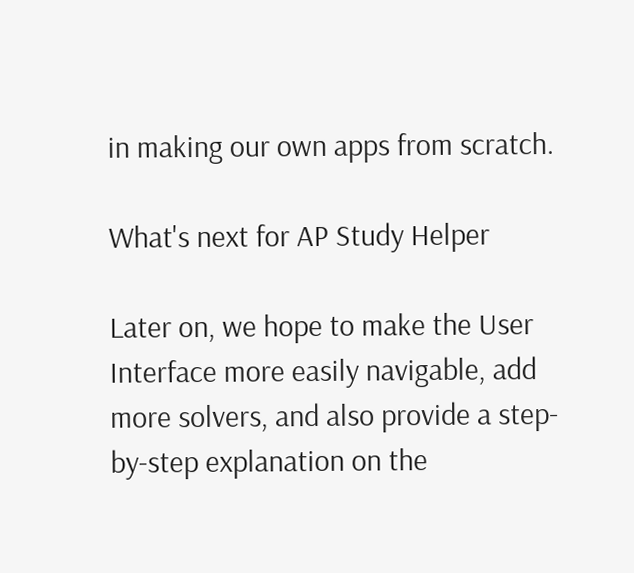in making our own apps from scratch.

What's next for AP Study Helper

Later on, we hope to make the User Interface more easily navigable, add more solvers, and also provide a step-by-step explanation on the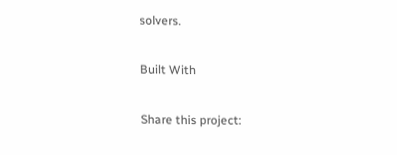solvers.

Built With

Share this project: